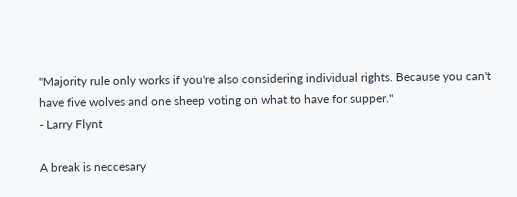"Majority rule only works if you're also considering individual rights. Because you can't have five wolves and one sheep voting on what to have for supper."
- Larry Flynt

A break is neccesary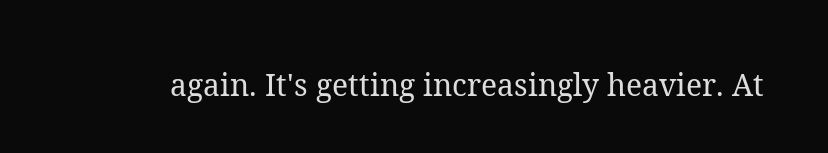again. It's getting increasingly heavier. At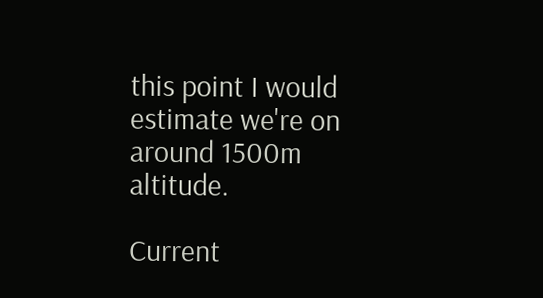this point I would estimate we're on around 1500m altitude.

Current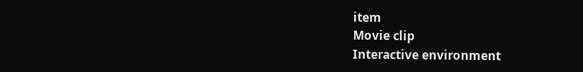item
Movie clip
Interactive environment